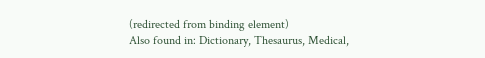(redirected from binding element)
Also found in: Dictionary, Thesaurus, Medical,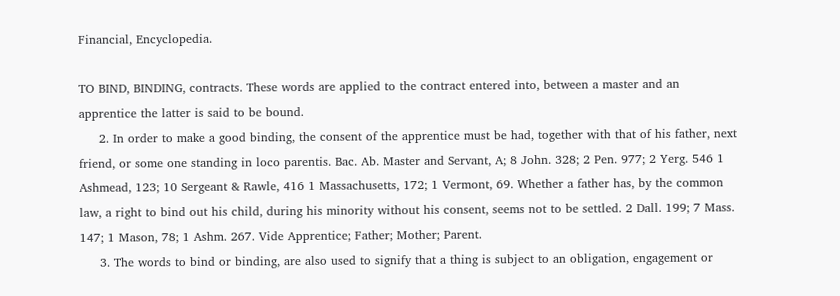Financial, Encyclopedia.

TO BIND, BINDING, contracts. These words are applied to the contract entered into, between a master and an apprentice the latter is said to be bound.
     2. In order to make a good binding, the consent of the apprentice must be had, together with that of his father, next friend, or some one standing in loco parentis. Bac. Ab. Master and Servant, A; 8 John. 328; 2 Pen. 977; 2 Yerg. 546 1 Ashmead, 123; 10 Sergeant & Rawle, 416 1 Massachusetts, 172; 1 Vermont, 69. Whether a father has, by the common law, a right to bind out his child, during his minority without his consent, seems not to be settled. 2 Dall. 199; 7 Mass. 147; 1 Mason, 78; 1 Ashm. 267. Vide Apprentice; Father; Mother; Parent.
     3. The words to bind or binding, are also used to signify that a thing is subject to an obligation, engagement or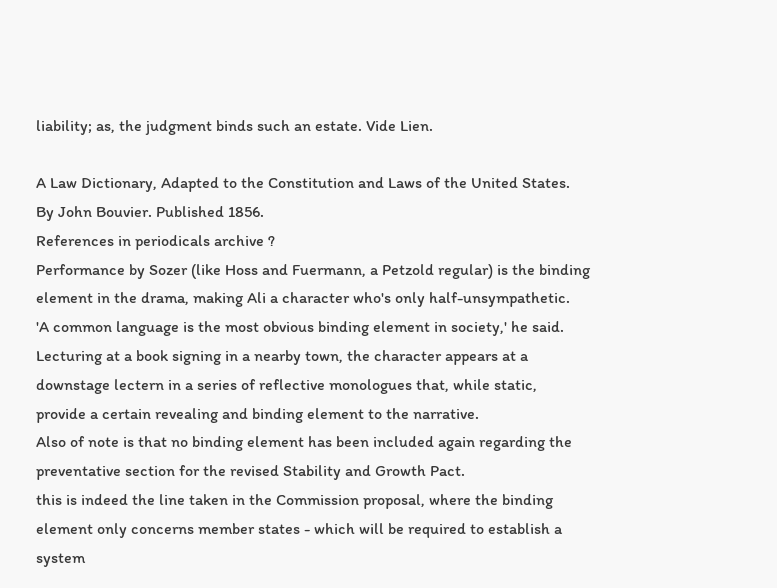liability; as, the judgment binds such an estate. Vide Lien.

A Law Dictionary, Adapted to the Constitution and Laws of the United States. By John Bouvier. Published 1856.
References in periodicals archive ?
Performance by Sozer (like Hoss and Fuermann, a Petzold regular) is the binding element in the drama, making Ali a character who's only half-unsympathetic.
'A common language is the most obvious binding element in society,' he said.
Lecturing at a book signing in a nearby town, the character appears at a downstage lectern in a series of reflective monologues that, while static, provide a certain revealing and binding element to the narrative.
Also of note is that no binding element has been included again regarding the preventative section for the revised Stability and Growth Pact.
this is indeed the line taken in the Commission proposal, where the binding element only concerns member states - which will be required to establish a system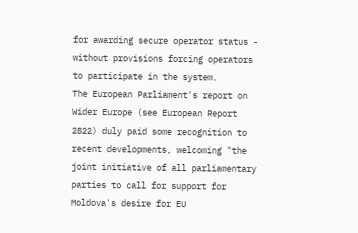for awarding secure operator status - without provisions forcing operators to participate in the system.
The European Parliament's report on Wider Europe (see European Report 2822) duly paid some recognition to recent developments, welcoming "the joint initiative of all parliamentary parties to call for support for Moldova's desire for EU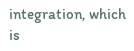integration, which is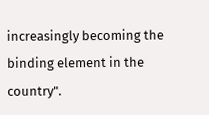increasingly becoming the binding element in the country".